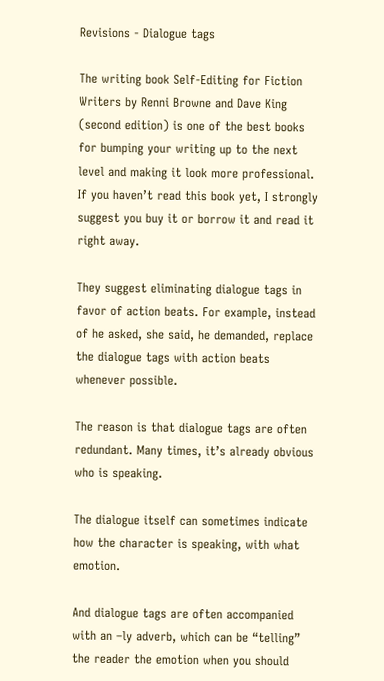Revisions - Dialogue tags

The writing book Self-Editing for Fiction Writers by Renni Browne and Dave King (second edition) is one of the best books for bumping your writing up to the next level and making it look more professional. If you haven’t read this book yet, I strongly suggest you buy it or borrow it and read it right away.

They suggest eliminating dialogue tags in favor of action beats. For example, instead of he asked, she said, he demanded, replace the dialogue tags with action beats whenever possible.

The reason is that dialogue tags are often redundant. Many times, it’s already obvious who is speaking.

The dialogue itself can sometimes indicate how the character is speaking, with what emotion.

And dialogue tags are often accompanied with an –ly adverb, which can be “telling” the reader the emotion when you should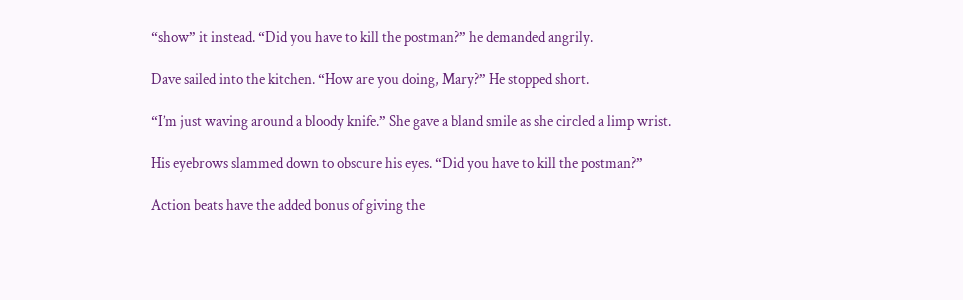“show” it instead. “Did you have to kill the postman?” he demanded angrily.

Dave sailed into the kitchen. “How are you doing, Mary?” He stopped short.

“I’m just waving around a bloody knife.” She gave a bland smile as she circled a limp wrist.

His eyebrows slammed down to obscure his eyes. “Did you have to kill the postman?”

Action beats have the added bonus of giving the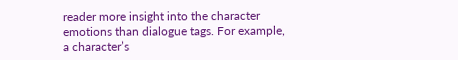reader more insight into the character emotions than dialogue tags. For example, a character’s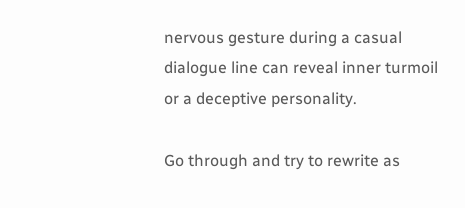nervous gesture during a casual dialogue line can reveal inner turmoil or a deceptive personality.

Go through and try to rewrite as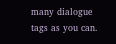many dialogue tags as you can.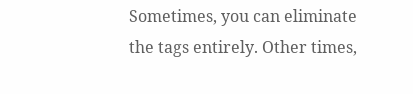Sometimes, you can eliminate the tags entirely. Other times,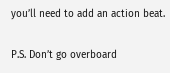you’ll need to add an action beat.

P.S. Don’t go overboard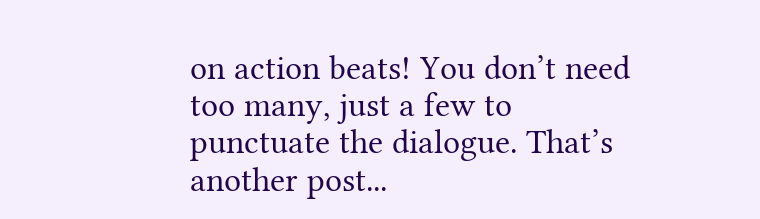on action beats! You don’t need too many, just a few to punctuate the dialogue. That’s another post...